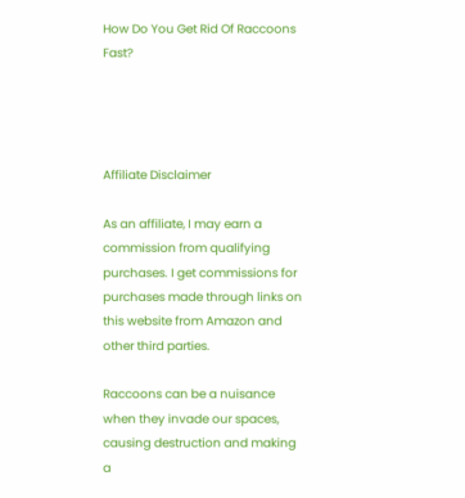How Do You Get Rid Of Raccoons Fast?




Affiliate Disclaimer

As an affiliate, I may earn a commission from qualifying purchases. I get commissions for purchases made through links on this website from Amazon and other third parties.

Raccoons can be a nuisance when they invade our spaces, causing destruction and making a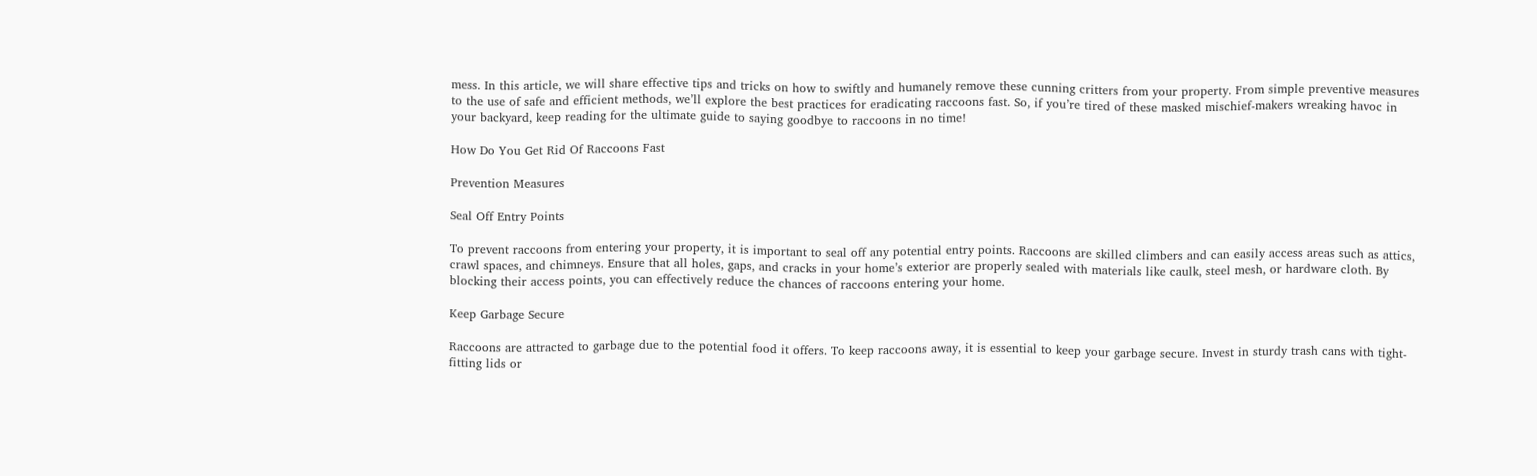mess. In this article, we will share effective tips and tricks on how to swiftly and humanely remove these cunning critters from your property. From simple preventive measures to the use of safe and efficient methods, we’ll explore the best practices for eradicating raccoons fast. So, if you’re tired of these masked mischief-makers wreaking havoc in your backyard, keep reading for the ultimate guide to saying goodbye to raccoons in no time!

How Do You Get Rid Of Raccoons Fast

Prevention Measures

Seal Off Entry Points

To prevent raccoons from entering your property, it is important to seal off any potential entry points. Raccoons are skilled climbers and can easily access areas such as attics, crawl spaces, and chimneys. Ensure that all holes, gaps, and cracks in your home’s exterior are properly sealed with materials like caulk, steel mesh, or hardware cloth. By blocking their access points, you can effectively reduce the chances of raccoons entering your home.

Keep Garbage Secure

Raccoons are attracted to garbage due to the potential food it offers. To keep raccoons away, it is essential to keep your garbage secure. Invest in sturdy trash cans with tight-fitting lids or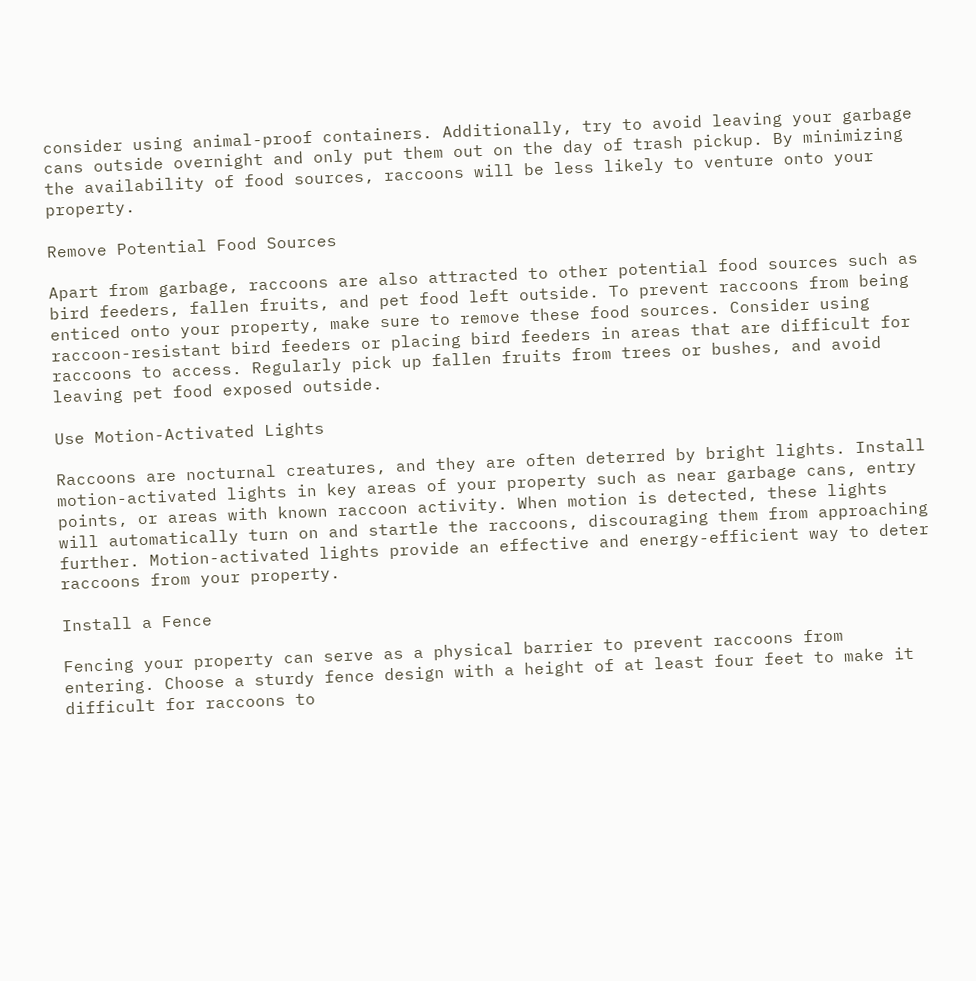consider using animal-proof containers. Additionally, try to avoid leaving your garbage cans outside overnight and only put them out on the day of trash pickup. By minimizing the availability of food sources, raccoons will be less likely to venture onto your property.

Remove Potential Food Sources

Apart from garbage, raccoons are also attracted to other potential food sources such as bird feeders, fallen fruits, and pet food left outside. To prevent raccoons from being enticed onto your property, make sure to remove these food sources. Consider using raccoon-resistant bird feeders or placing bird feeders in areas that are difficult for raccoons to access. Regularly pick up fallen fruits from trees or bushes, and avoid leaving pet food exposed outside.

Use Motion-Activated Lights

Raccoons are nocturnal creatures, and they are often deterred by bright lights. Install motion-activated lights in key areas of your property such as near garbage cans, entry points, or areas with known raccoon activity. When motion is detected, these lights will automatically turn on and startle the raccoons, discouraging them from approaching further. Motion-activated lights provide an effective and energy-efficient way to deter raccoons from your property.

Install a Fence

Fencing your property can serve as a physical barrier to prevent raccoons from entering. Choose a sturdy fence design with a height of at least four feet to make it difficult for raccoons to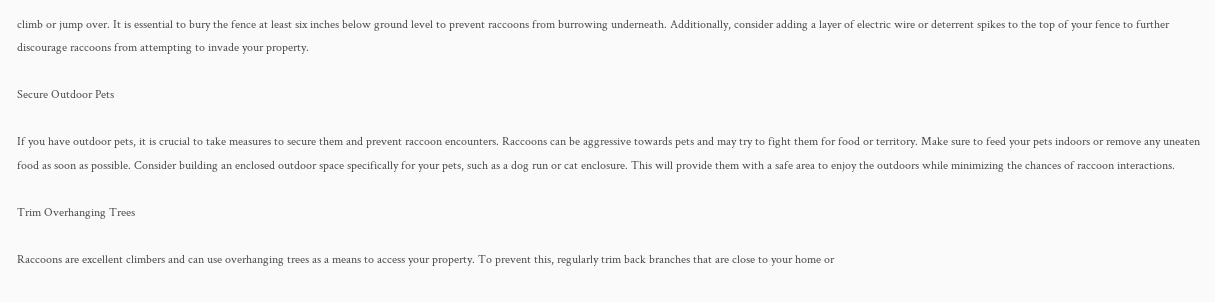climb or jump over. It is essential to bury the fence at least six inches below ground level to prevent raccoons from burrowing underneath. Additionally, consider adding a layer of electric wire or deterrent spikes to the top of your fence to further discourage raccoons from attempting to invade your property.

Secure Outdoor Pets

If you have outdoor pets, it is crucial to take measures to secure them and prevent raccoon encounters. Raccoons can be aggressive towards pets and may try to fight them for food or territory. Make sure to feed your pets indoors or remove any uneaten food as soon as possible. Consider building an enclosed outdoor space specifically for your pets, such as a dog run or cat enclosure. This will provide them with a safe area to enjoy the outdoors while minimizing the chances of raccoon interactions.

Trim Overhanging Trees

Raccoons are excellent climbers and can use overhanging trees as a means to access your property. To prevent this, regularly trim back branches that are close to your home or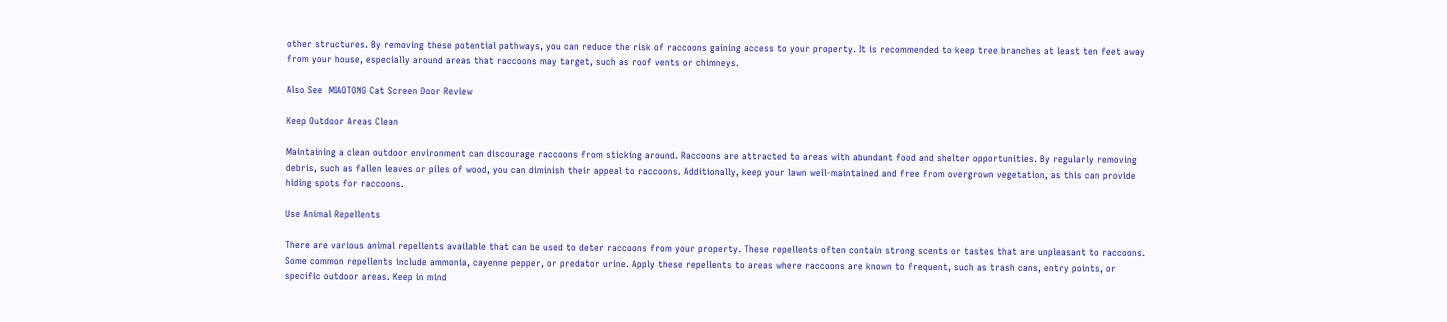other structures. By removing these potential pathways, you can reduce the risk of raccoons gaining access to your property. It is recommended to keep tree branches at least ten feet away from your house, especially around areas that raccoons may target, such as roof vents or chimneys.

Also See  MIAOTONG Cat Screen Door Review

Keep Outdoor Areas Clean

Maintaining a clean outdoor environment can discourage raccoons from sticking around. Raccoons are attracted to areas with abundant food and shelter opportunities. By regularly removing debris, such as fallen leaves or piles of wood, you can diminish their appeal to raccoons. Additionally, keep your lawn well-maintained and free from overgrown vegetation, as this can provide hiding spots for raccoons.

Use Animal Repellents

There are various animal repellents available that can be used to deter raccoons from your property. These repellents often contain strong scents or tastes that are unpleasant to raccoons. Some common repellents include ammonia, cayenne pepper, or predator urine. Apply these repellents to areas where raccoons are known to frequent, such as trash cans, entry points, or specific outdoor areas. Keep in mind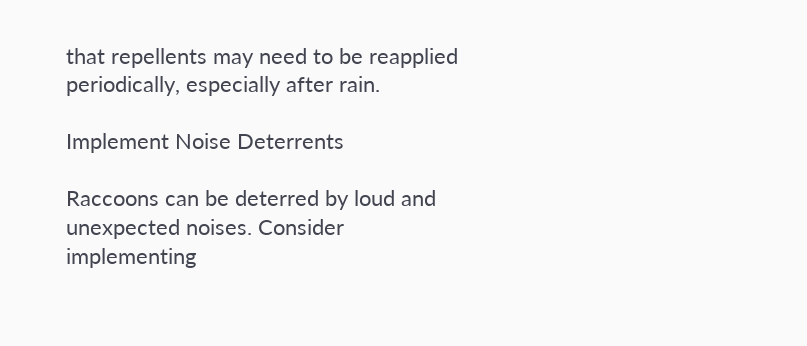that repellents may need to be reapplied periodically, especially after rain.

Implement Noise Deterrents

Raccoons can be deterred by loud and unexpected noises. Consider implementing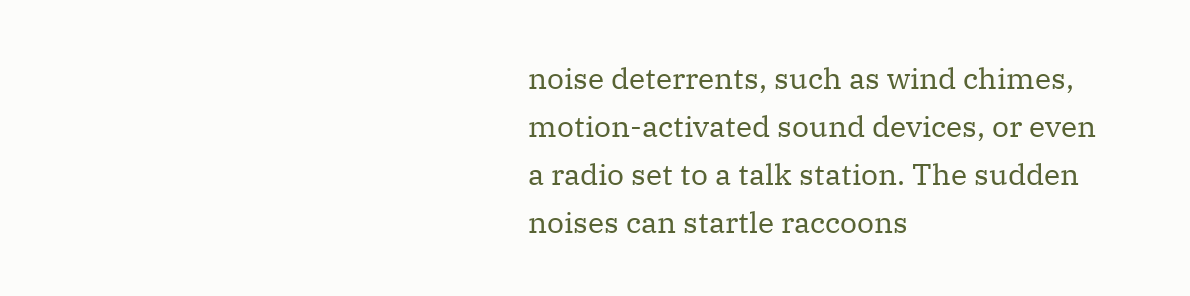noise deterrents, such as wind chimes, motion-activated sound devices, or even a radio set to a talk station. The sudden noises can startle raccoons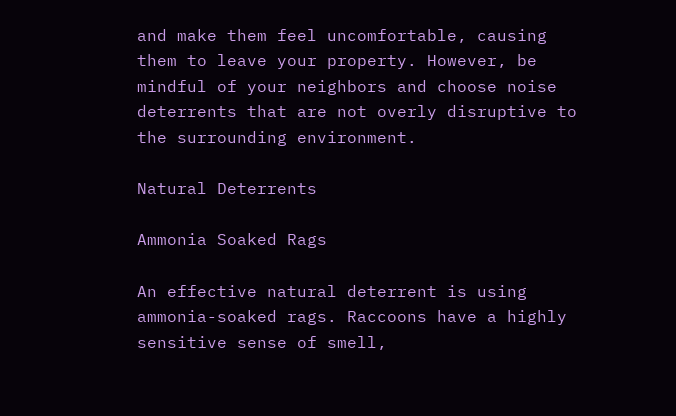and make them feel uncomfortable, causing them to leave your property. However, be mindful of your neighbors and choose noise deterrents that are not overly disruptive to the surrounding environment.

Natural Deterrents

Ammonia Soaked Rags

An effective natural deterrent is using ammonia-soaked rags. Raccoons have a highly sensitive sense of smell,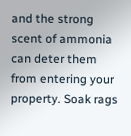and the strong scent of ammonia can deter them from entering your property. Soak rags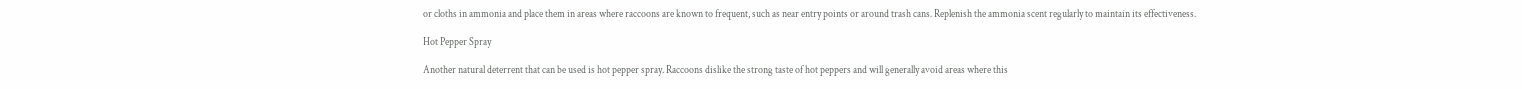or cloths in ammonia and place them in areas where raccoons are known to frequent, such as near entry points or around trash cans. Replenish the ammonia scent regularly to maintain its effectiveness.

Hot Pepper Spray

Another natural deterrent that can be used is hot pepper spray. Raccoons dislike the strong taste of hot peppers and will generally avoid areas where this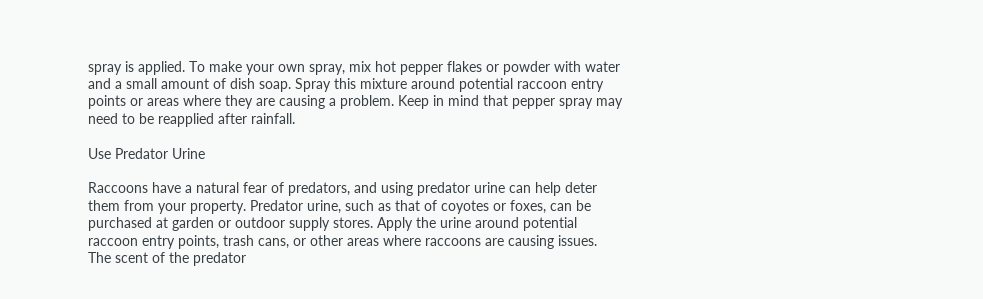spray is applied. To make your own spray, mix hot pepper flakes or powder with water and a small amount of dish soap. Spray this mixture around potential raccoon entry points or areas where they are causing a problem. Keep in mind that pepper spray may need to be reapplied after rainfall.

Use Predator Urine

Raccoons have a natural fear of predators, and using predator urine can help deter them from your property. Predator urine, such as that of coyotes or foxes, can be purchased at garden or outdoor supply stores. Apply the urine around potential raccoon entry points, trash cans, or other areas where raccoons are causing issues. The scent of the predator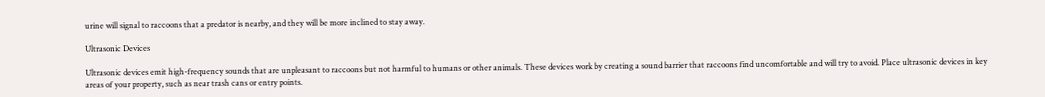urine will signal to raccoons that a predator is nearby, and they will be more inclined to stay away.

Ultrasonic Devices

Ultrasonic devices emit high-frequency sounds that are unpleasant to raccoons but not harmful to humans or other animals. These devices work by creating a sound barrier that raccoons find uncomfortable and will try to avoid. Place ultrasonic devices in key areas of your property, such as near trash cans or entry points.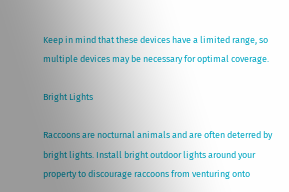Keep in mind that these devices have a limited range, so multiple devices may be necessary for optimal coverage.

Bright Lights

Raccoons are nocturnal animals and are often deterred by bright lights. Install bright outdoor lights around your property to discourage raccoons from venturing onto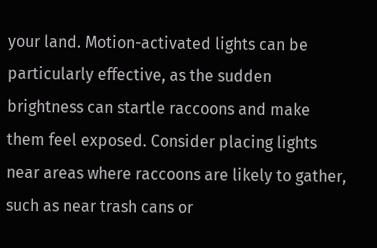your land. Motion-activated lights can be particularly effective, as the sudden brightness can startle raccoons and make them feel exposed. Consider placing lights near areas where raccoons are likely to gather, such as near trash cans or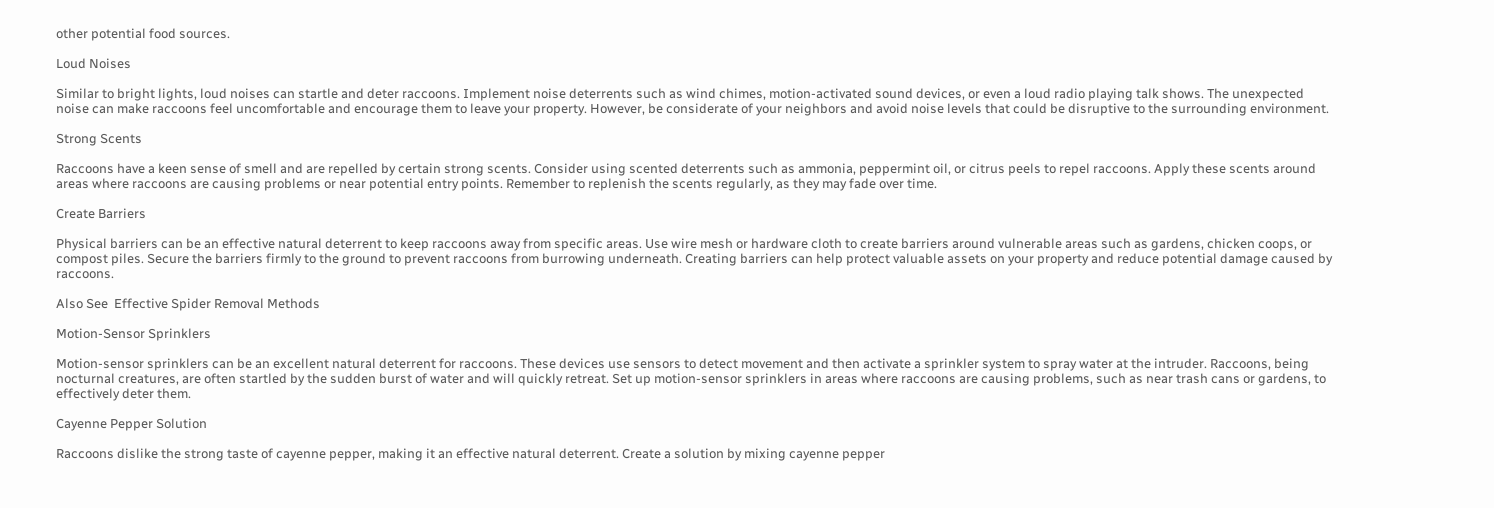other potential food sources.

Loud Noises

Similar to bright lights, loud noises can startle and deter raccoons. Implement noise deterrents such as wind chimes, motion-activated sound devices, or even a loud radio playing talk shows. The unexpected noise can make raccoons feel uncomfortable and encourage them to leave your property. However, be considerate of your neighbors and avoid noise levels that could be disruptive to the surrounding environment.

Strong Scents

Raccoons have a keen sense of smell and are repelled by certain strong scents. Consider using scented deterrents such as ammonia, peppermint oil, or citrus peels to repel raccoons. Apply these scents around areas where raccoons are causing problems or near potential entry points. Remember to replenish the scents regularly, as they may fade over time.

Create Barriers

Physical barriers can be an effective natural deterrent to keep raccoons away from specific areas. Use wire mesh or hardware cloth to create barriers around vulnerable areas such as gardens, chicken coops, or compost piles. Secure the barriers firmly to the ground to prevent raccoons from burrowing underneath. Creating barriers can help protect valuable assets on your property and reduce potential damage caused by raccoons.

Also See  Effective Spider Removal Methods

Motion-Sensor Sprinklers

Motion-sensor sprinklers can be an excellent natural deterrent for raccoons. These devices use sensors to detect movement and then activate a sprinkler system to spray water at the intruder. Raccoons, being nocturnal creatures, are often startled by the sudden burst of water and will quickly retreat. Set up motion-sensor sprinklers in areas where raccoons are causing problems, such as near trash cans or gardens, to effectively deter them.

Cayenne Pepper Solution

Raccoons dislike the strong taste of cayenne pepper, making it an effective natural deterrent. Create a solution by mixing cayenne pepper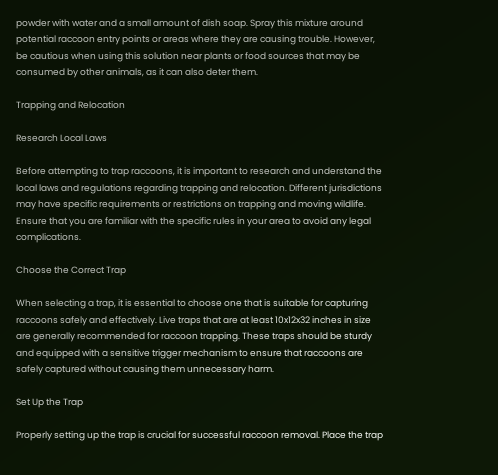powder with water and a small amount of dish soap. Spray this mixture around potential raccoon entry points or areas where they are causing trouble. However, be cautious when using this solution near plants or food sources that may be consumed by other animals, as it can also deter them.

Trapping and Relocation

Research Local Laws

Before attempting to trap raccoons, it is important to research and understand the local laws and regulations regarding trapping and relocation. Different jurisdictions may have specific requirements or restrictions on trapping and moving wildlife. Ensure that you are familiar with the specific rules in your area to avoid any legal complications.

Choose the Correct Trap

When selecting a trap, it is essential to choose one that is suitable for capturing raccoons safely and effectively. Live traps that are at least 10x12x32 inches in size are generally recommended for raccoon trapping. These traps should be sturdy and equipped with a sensitive trigger mechanism to ensure that raccoons are safely captured without causing them unnecessary harm.

Set Up the Trap

Properly setting up the trap is crucial for successful raccoon removal. Place the trap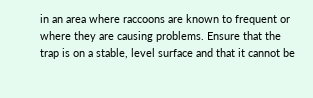in an area where raccoons are known to frequent or where they are causing problems. Ensure that the trap is on a stable, level surface and that it cannot be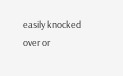easily knocked over or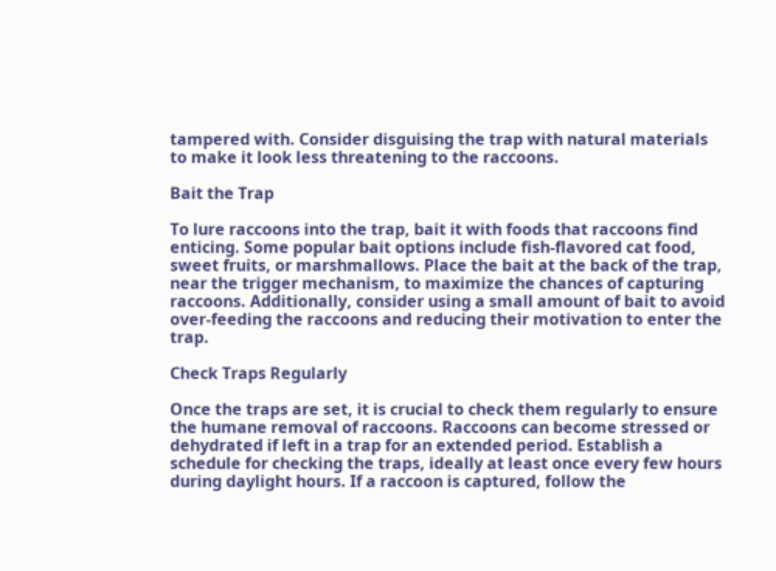tampered with. Consider disguising the trap with natural materials to make it look less threatening to the raccoons.

Bait the Trap

To lure raccoons into the trap, bait it with foods that raccoons find enticing. Some popular bait options include fish-flavored cat food, sweet fruits, or marshmallows. Place the bait at the back of the trap, near the trigger mechanism, to maximize the chances of capturing raccoons. Additionally, consider using a small amount of bait to avoid over-feeding the raccoons and reducing their motivation to enter the trap.

Check Traps Regularly

Once the traps are set, it is crucial to check them regularly to ensure the humane removal of raccoons. Raccoons can become stressed or dehydrated if left in a trap for an extended period. Establish a schedule for checking the traps, ideally at least once every few hours during daylight hours. If a raccoon is captured, follow the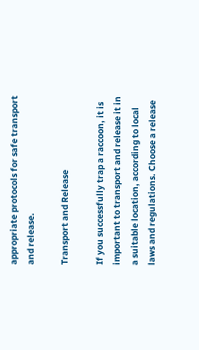appropriate protocols for safe transport and release.

Transport and Release

If you successfully trap a raccoon, it is important to transport and release it in a suitable location, according to local laws and regulations. Choose a release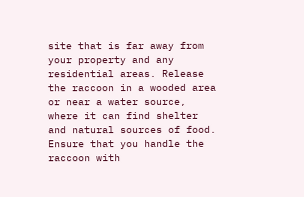site that is far away from your property and any residential areas. Release the raccoon in a wooded area or near a water source, where it can find shelter and natural sources of food. Ensure that you handle the raccoon with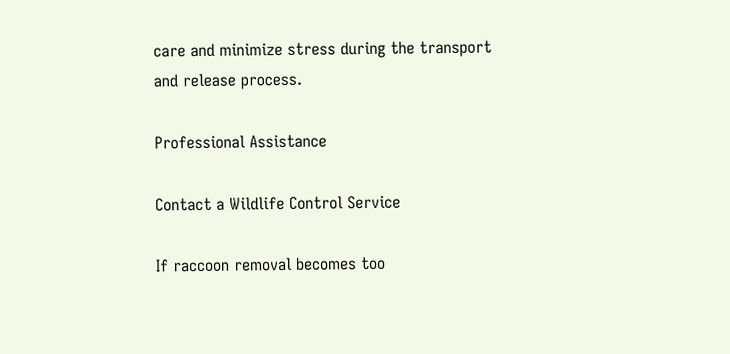care and minimize stress during the transport and release process.

Professional Assistance

Contact a Wildlife Control Service

If raccoon removal becomes too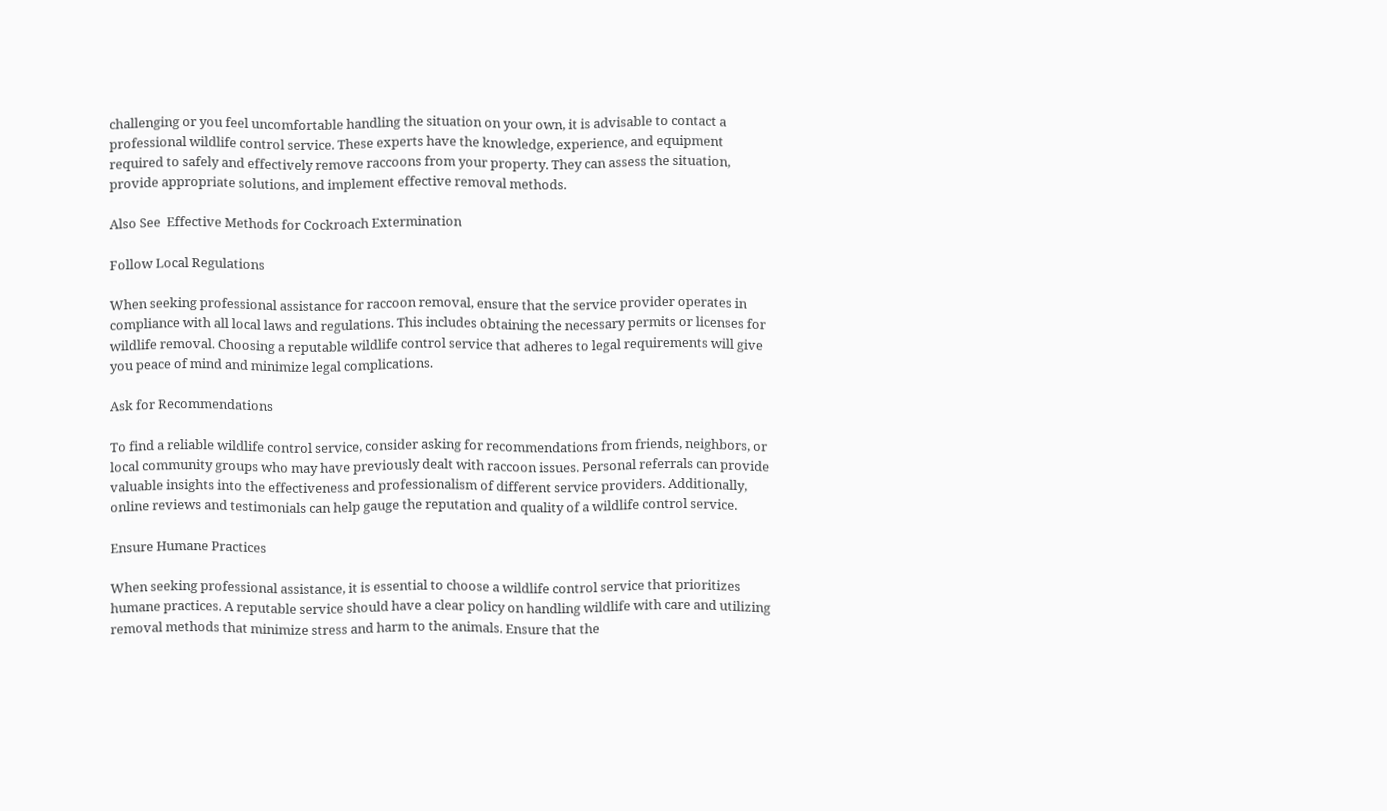challenging or you feel uncomfortable handling the situation on your own, it is advisable to contact a professional wildlife control service. These experts have the knowledge, experience, and equipment required to safely and effectively remove raccoons from your property. They can assess the situation, provide appropriate solutions, and implement effective removal methods.

Also See  Effective Methods for Cockroach Extermination

Follow Local Regulations

When seeking professional assistance for raccoon removal, ensure that the service provider operates in compliance with all local laws and regulations. This includes obtaining the necessary permits or licenses for wildlife removal. Choosing a reputable wildlife control service that adheres to legal requirements will give you peace of mind and minimize legal complications.

Ask for Recommendations

To find a reliable wildlife control service, consider asking for recommendations from friends, neighbors, or local community groups who may have previously dealt with raccoon issues. Personal referrals can provide valuable insights into the effectiveness and professionalism of different service providers. Additionally, online reviews and testimonials can help gauge the reputation and quality of a wildlife control service.

Ensure Humane Practices

When seeking professional assistance, it is essential to choose a wildlife control service that prioritizes humane practices. A reputable service should have a clear policy on handling wildlife with care and utilizing removal methods that minimize stress and harm to the animals. Ensure that the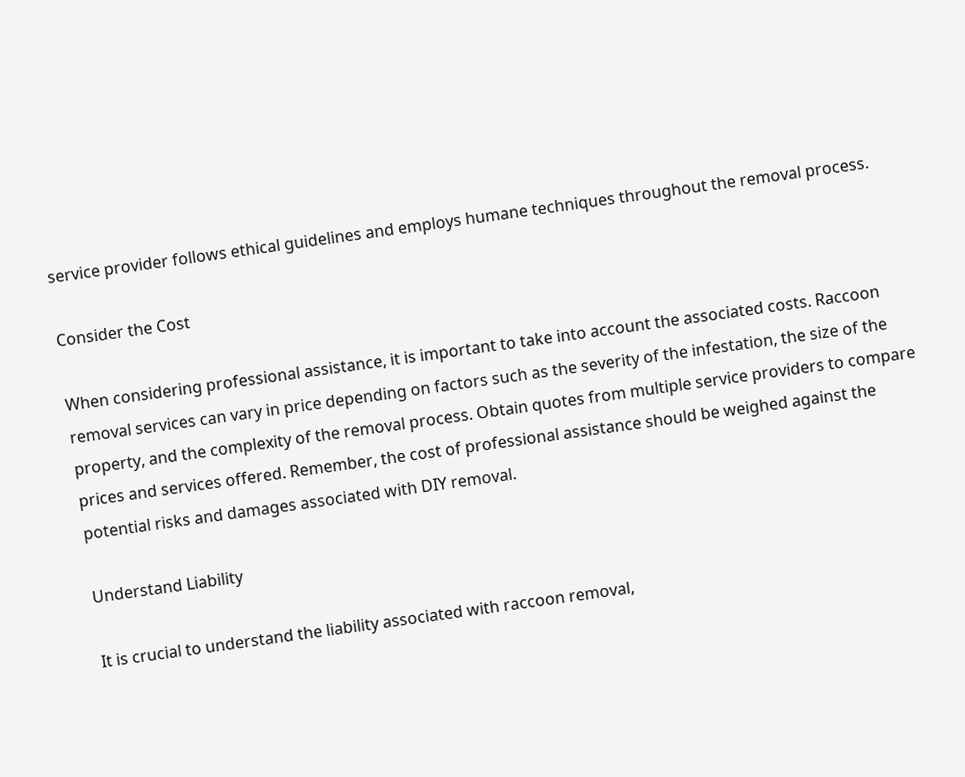service provider follows ethical guidelines and employs humane techniques throughout the removal process.

Consider the Cost

When considering professional assistance, it is important to take into account the associated costs. Raccoon removal services can vary in price depending on factors such as the severity of the infestation, the size of the property, and the complexity of the removal process. Obtain quotes from multiple service providers to compare prices and services offered. Remember, the cost of professional assistance should be weighed against the potential risks and damages associated with DIY removal.

Understand Liability

It is crucial to understand the liability associated with raccoon removal,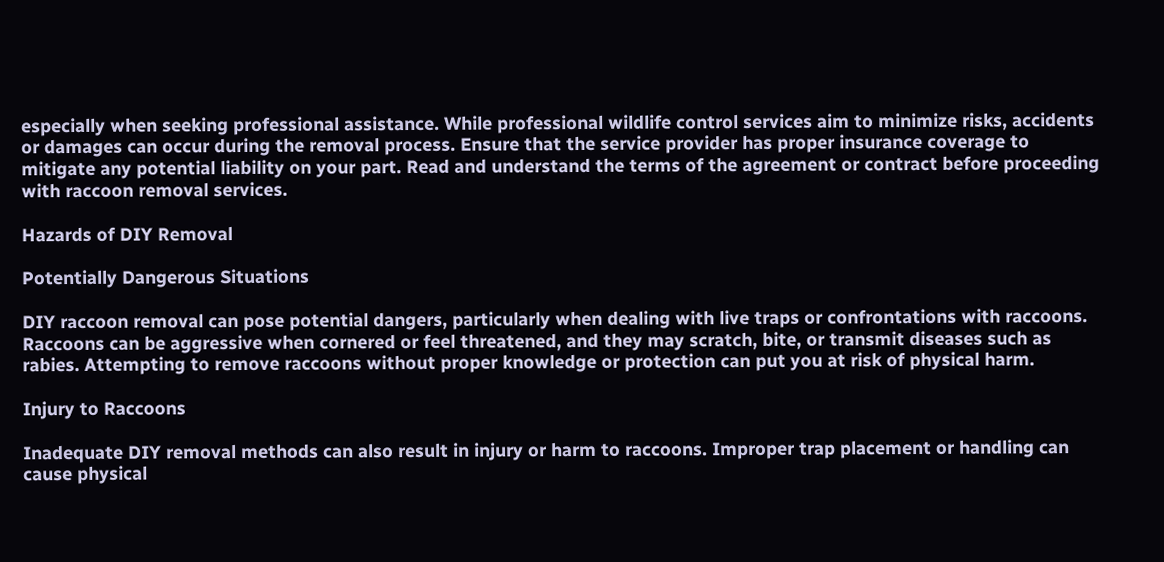especially when seeking professional assistance. While professional wildlife control services aim to minimize risks, accidents or damages can occur during the removal process. Ensure that the service provider has proper insurance coverage to mitigate any potential liability on your part. Read and understand the terms of the agreement or contract before proceeding with raccoon removal services.

Hazards of DIY Removal

Potentially Dangerous Situations

DIY raccoon removal can pose potential dangers, particularly when dealing with live traps or confrontations with raccoons. Raccoons can be aggressive when cornered or feel threatened, and they may scratch, bite, or transmit diseases such as rabies. Attempting to remove raccoons without proper knowledge or protection can put you at risk of physical harm.

Injury to Raccoons

Inadequate DIY removal methods can also result in injury or harm to raccoons. Improper trap placement or handling can cause physical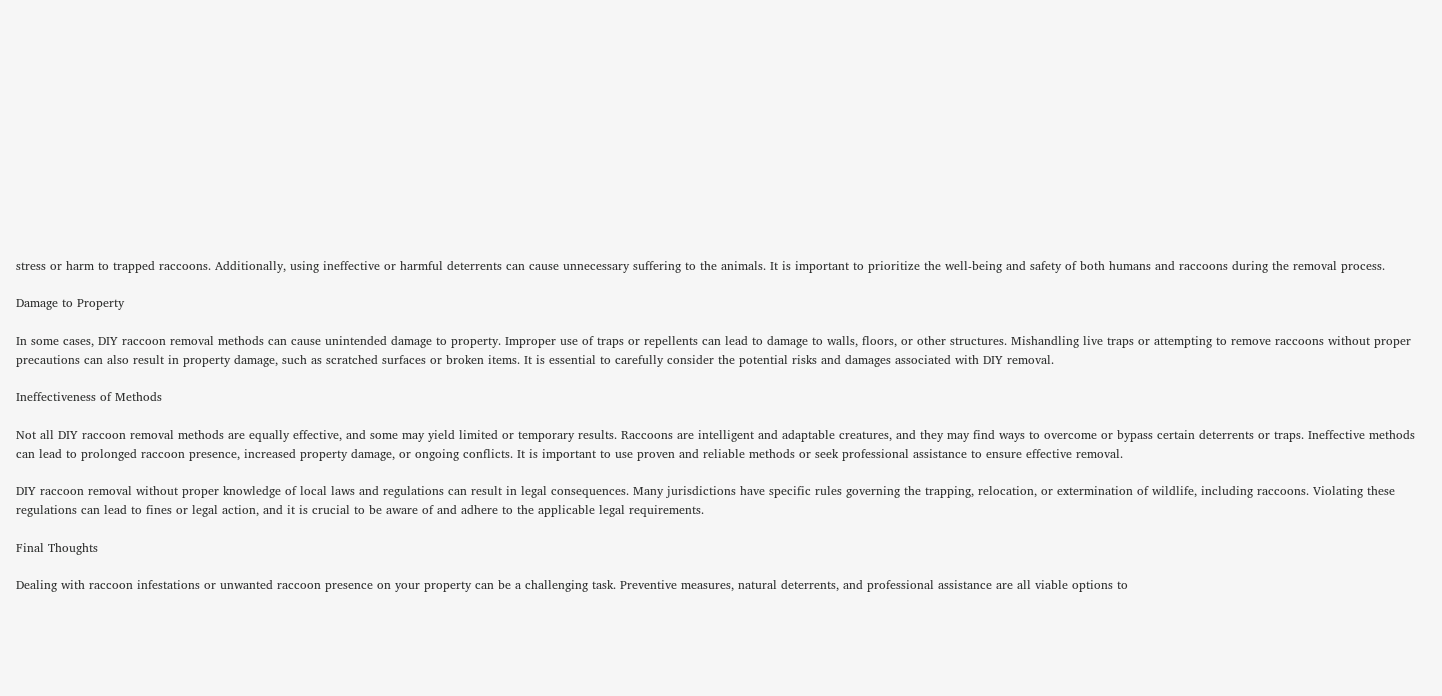stress or harm to trapped raccoons. Additionally, using ineffective or harmful deterrents can cause unnecessary suffering to the animals. It is important to prioritize the well-being and safety of both humans and raccoons during the removal process.

Damage to Property

In some cases, DIY raccoon removal methods can cause unintended damage to property. Improper use of traps or repellents can lead to damage to walls, floors, or other structures. Mishandling live traps or attempting to remove raccoons without proper precautions can also result in property damage, such as scratched surfaces or broken items. It is essential to carefully consider the potential risks and damages associated with DIY removal.

Ineffectiveness of Methods

Not all DIY raccoon removal methods are equally effective, and some may yield limited or temporary results. Raccoons are intelligent and adaptable creatures, and they may find ways to overcome or bypass certain deterrents or traps. Ineffective methods can lead to prolonged raccoon presence, increased property damage, or ongoing conflicts. It is important to use proven and reliable methods or seek professional assistance to ensure effective removal.

DIY raccoon removal without proper knowledge of local laws and regulations can result in legal consequences. Many jurisdictions have specific rules governing the trapping, relocation, or extermination of wildlife, including raccoons. Violating these regulations can lead to fines or legal action, and it is crucial to be aware of and adhere to the applicable legal requirements.

Final Thoughts

Dealing with raccoon infestations or unwanted raccoon presence on your property can be a challenging task. Preventive measures, natural deterrents, and professional assistance are all viable options to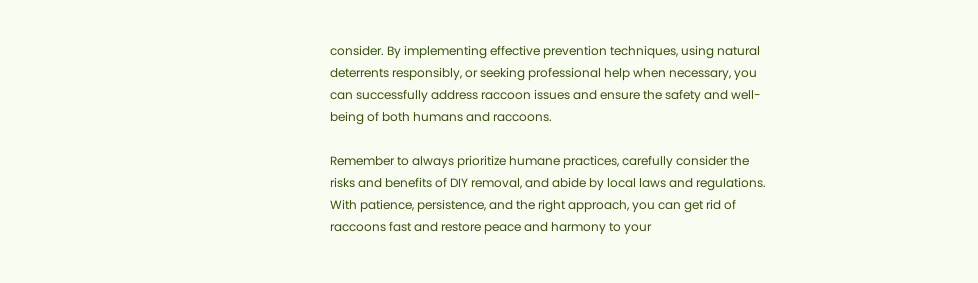consider. By implementing effective prevention techniques, using natural deterrents responsibly, or seeking professional help when necessary, you can successfully address raccoon issues and ensure the safety and well-being of both humans and raccoons.

Remember to always prioritize humane practices, carefully consider the risks and benefits of DIY removal, and abide by local laws and regulations. With patience, persistence, and the right approach, you can get rid of raccoons fast and restore peace and harmony to your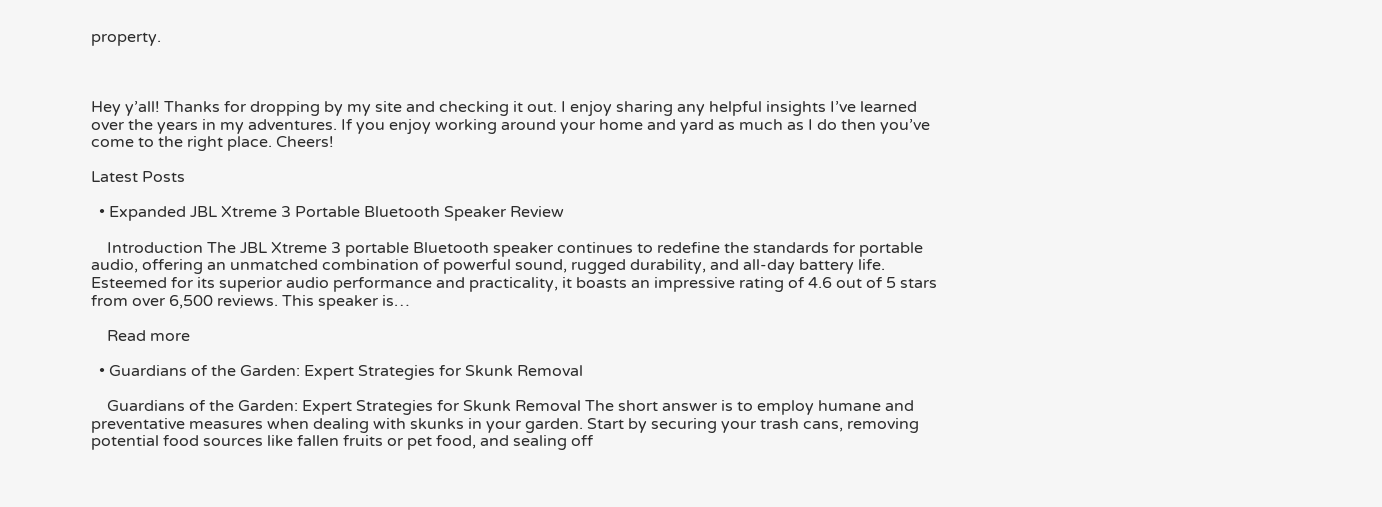property.



Hey y’all! Thanks for dropping by my site and checking it out. I enjoy sharing any helpful insights I’ve learned over the years in my adventures. If you enjoy working around your home and yard as much as I do then you’ve come to the right place. Cheers!

Latest Posts

  • Expanded JBL Xtreme 3 Portable Bluetooth Speaker Review

    Introduction The JBL Xtreme 3 portable Bluetooth speaker continues to redefine the standards for portable audio, offering an unmatched combination of powerful sound, rugged durability, and all-day battery life. Esteemed for its superior audio performance and practicality, it boasts an impressive rating of 4.6 out of 5 stars from over 6,500 reviews. This speaker is…

    Read more

  • Guardians of the Garden: Expert Strategies for Skunk Removal

    Guardians of the Garden: Expert Strategies for Skunk Removal The short answer is to employ humane and preventative measures when dealing with skunks in your garden. Start by securing your trash cans, removing potential food sources like fallen fruits or pet food, and sealing off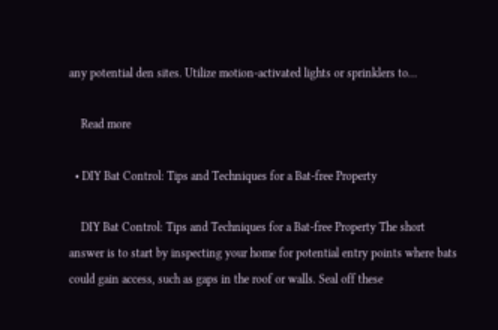any potential den sites. Utilize motion-activated lights or sprinklers to…

    Read more

  • DIY Bat Control: Tips and Techniques for a Bat-free Property

    DIY Bat Control: Tips and Techniques for a Bat-free Property The short answer is to start by inspecting your home for potential entry points where bats could gain access, such as gaps in the roof or walls. Seal off these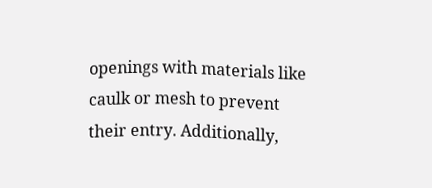openings with materials like caulk or mesh to prevent their entry. Additionally,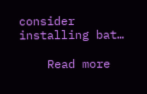consider installing bat…

    Read more